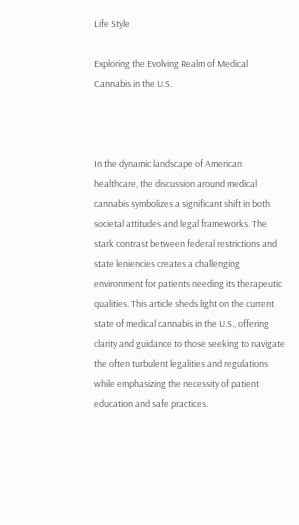Life Style

Exploring the Evolving Realm of Medical Cannabis in the U.S.



In the dynamic landscape of American healthcare, the discussion around medical cannabis symbolizes a significant shift in both societal attitudes and legal frameworks. The stark contrast between federal restrictions and state leniencies creates a challenging environment for patients needing its therapeutic qualities. This article sheds light on the current state of medical cannabis in the U.S., offering clarity and guidance to those seeking to navigate the often turbulent legalities and regulations while emphasizing the necessity of patient education and safe practices.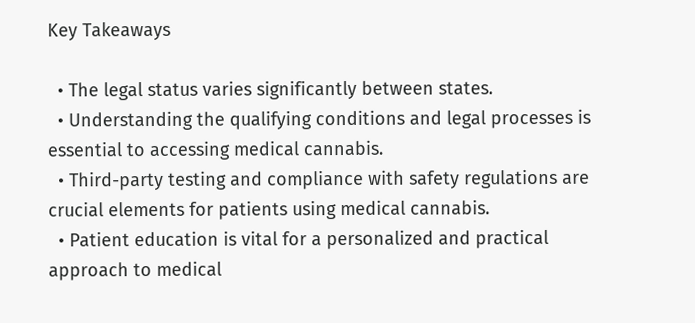Key Takeaways

  • The legal status varies significantly between states.
  • Understanding the qualifying conditions and legal processes is essential to accessing medical cannabis.
  • Third-party testing and compliance with safety regulations are crucial elements for patients using medical cannabis.
  • Patient education is vital for a personalized and practical approach to medical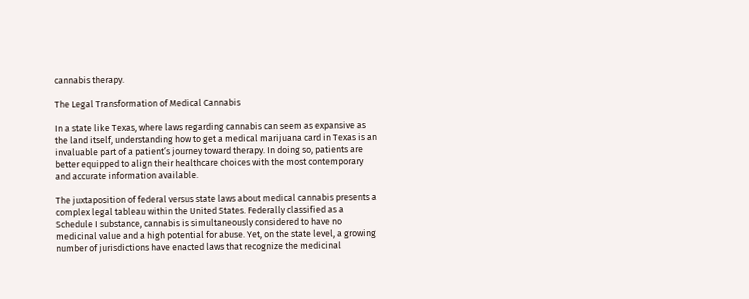cannabis therapy.

The Legal Transformation of Medical Cannabis

In a state like Texas, where laws regarding cannabis can seem as expansive as the land itself, understanding how to get a medical marijuana card in Texas is an invaluable part of a patient’s journey toward therapy. In doing so, patients are better equipped to align their healthcare choices with the most contemporary and accurate information available.

The juxtaposition of federal versus state laws about medical cannabis presents a complex legal tableau within the United States. Federally classified as a Schedule I substance, cannabis is simultaneously considered to have no medicinal value and a high potential for abuse. Yet, on the state level, a growing number of jurisdictions have enacted laws that recognize the medicinal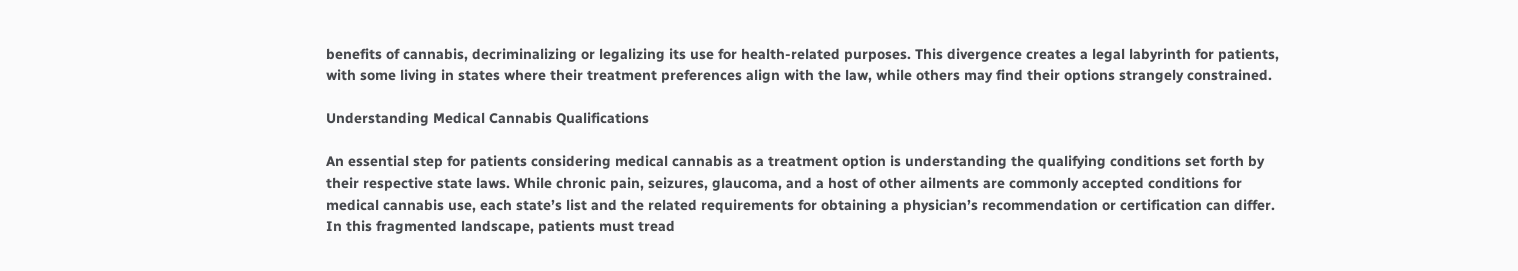benefits of cannabis, decriminalizing or legalizing its use for health-related purposes. This divergence creates a legal labyrinth for patients, with some living in states where their treatment preferences align with the law, while others may find their options strangely constrained.

Understanding Medical Cannabis Qualifications

An essential step for patients considering medical cannabis as a treatment option is understanding the qualifying conditions set forth by their respective state laws. While chronic pain, seizures, glaucoma, and a host of other ailments are commonly accepted conditions for medical cannabis use, each state’s list and the related requirements for obtaining a physician’s recommendation or certification can differ. In this fragmented landscape, patients must tread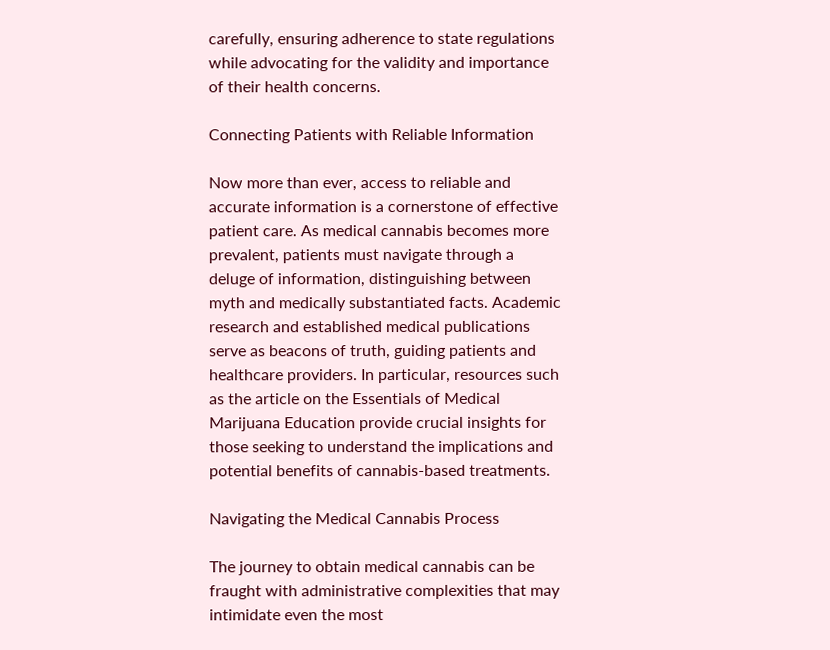carefully, ensuring adherence to state regulations while advocating for the validity and importance of their health concerns.

Connecting Patients with Reliable Information

Now more than ever, access to reliable and accurate information is a cornerstone of effective patient care. As medical cannabis becomes more prevalent, patients must navigate through a deluge of information, distinguishing between myth and medically substantiated facts. Academic research and established medical publications serve as beacons of truth, guiding patients and healthcare providers. In particular, resources such as the article on the Essentials of Medical Marijuana Education provide crucial insights for those seeking to understand the implications and potential benefits of cannabis-based treatments.

Navigating the Medical Cannabis Process

The journey to obtain medical cannabis can be fraught with administrative complexities that may intimidate even the most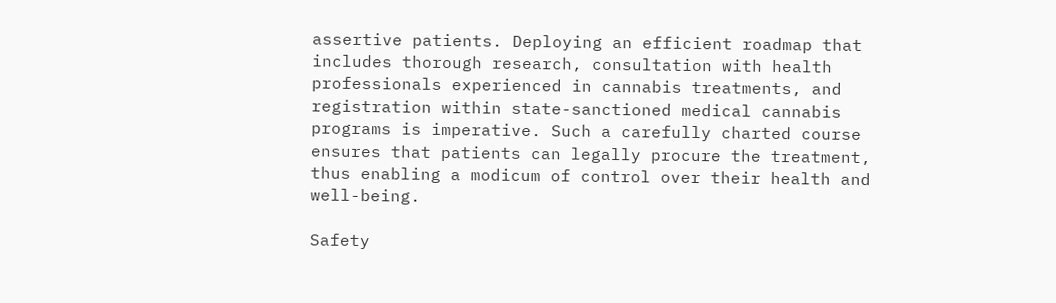assertive patients. Deploying an efficient roadmap that includes thorough research, consultation with health professionals experienced in cannabis treatments, and registration within state-sanctioned medical cannabis programs is imperative. Such a carefully charted course ensures that patients can legally procure the treatment, thus enabling a modicum of control over their health and well-being.

Safety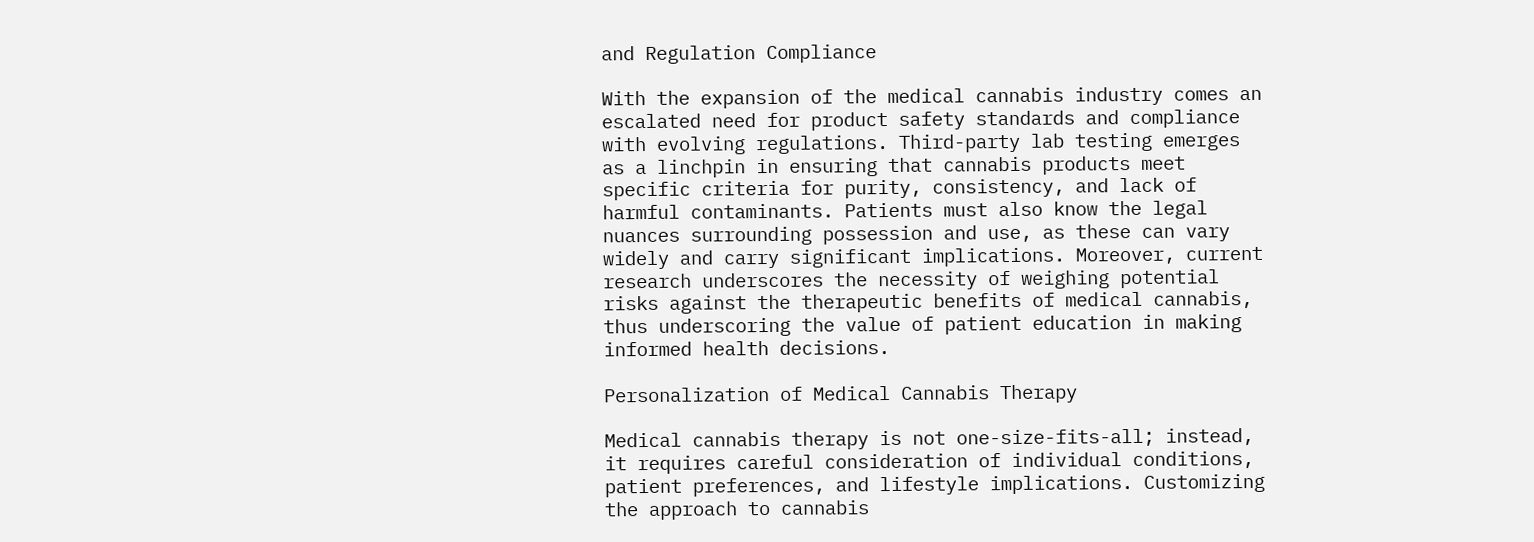and Regulation Compliance

With the expansion of the medical cannabis industry comes an escalated need for product safety standards and compliance with evolving regulations. Third-party lab testing emerges as a linchpin in ensuring that cannabis products meet specific criteria for purity, consistency, and lack of harmful contaminants. Patients must also know the legal nuances surrounding possession and use, as these can vary widely and carry significant implications. Moreover, current research underscores the necessity of weighing potential risks against the therapeutic benefits of medical cannabis, thus underscoring the value of patient education in making informed health decisions.

Personalization of Medical Cannabis Therapy

Medical cannabis therapy is not one-size-fits-all; instead, it requires careful consideration of individual conditions, patient preferences, and lifestyle implications. Customizing the approach to cannabis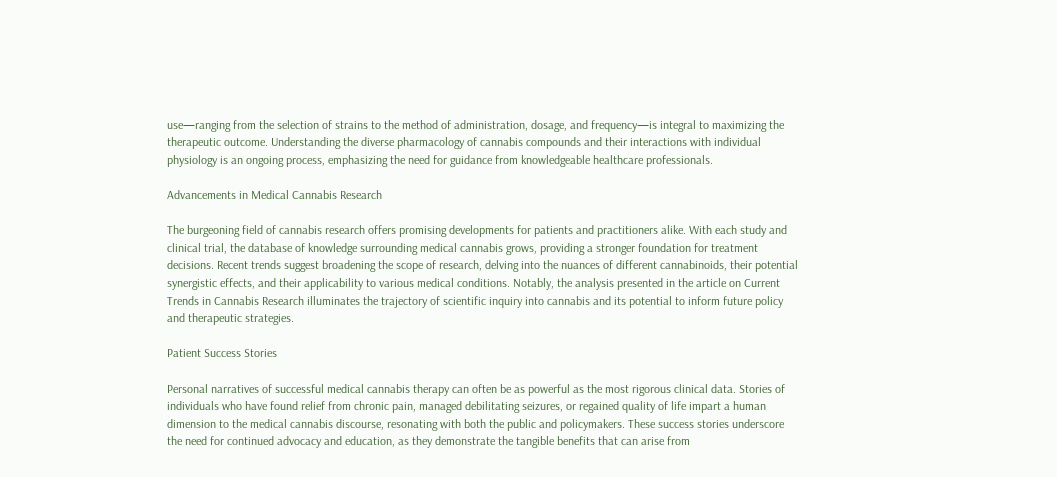use—ranging from the selection of strains to the method of administration, dosage, and frequency—is integral to maximizing the therapeutic outcome. Understanding the diverse pharmacology of cannabis compounds and their interactions with individual physiology is an ongoing process, emphasizing the need for guidance from knowledgeable healthcare professionals.

Advancements in Medical Cannabis Research

The burgeoning field of cannabis research offers promising developments for patients and practitioners alike. With each study and clinical trial, the database of knowledge surrounding medical cannabis grows, providing a stronger foundation for treatment decisions. Recent trends suggest broadening the scope of research, delving into the nuances of different cannabinoids, their potential synergistic effects, and their applicability to various medical conditions. Notably, the analysis presented in the article on Current Trends in Cannabis Research illuminates the trajectory of scientific inquiry into cannabis and its potential to inform future policy and therapeutic strategies.

Patient Success Stories

Personal narratives of successful medical cannabis therapy can often be as powerful as the most rigorous clinical data. Stories of individuals who have found relief from chronic pain, managed debilitating seizures, or regained quality of life impart a human dimension to the medical cannabis discourse, resonating with both the public and policymakers. These success stories underscore the need for continued advocacy and education, as they demonstrate the tangible benefits that can arise from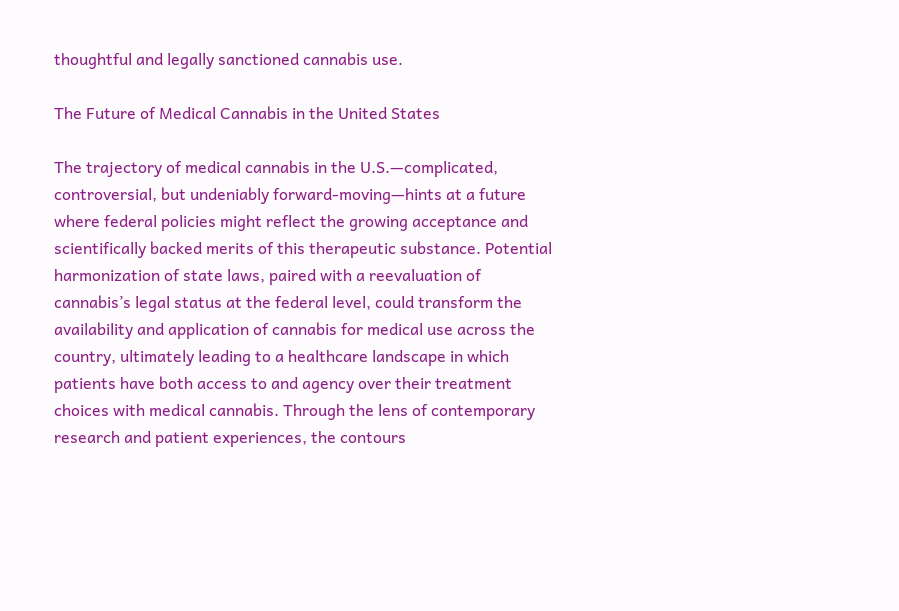thoughtful and legally sanctioned cannabis use.

The Future of Medical Cannabis in the United States

The trajectory of medical cannabis in the U.S.—complicated, controversial, but undeniably forward-moving—hints at a future where federal policies might reflect the growing acceptance and scientifically backed merits of this therapeutic substance. Potential harmonization of state laws, paired with a reevaluation of cannabis’s legal status at the federal level, could transform the availability and application of cannabis for medical use across the country, ultimately leading to a healthcare landscape in which patients have both access to and agency over their treatment choices with medical cannabis. Through the lens of contemporary research and patient experiences, the contours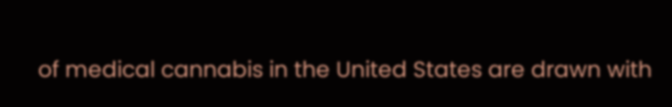of medical cannabis in the United States are drawn with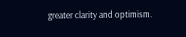greater clarity and optimism.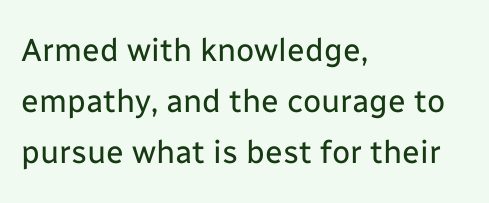Armed with knowledge, empathy, and the courage to pursue what is best for their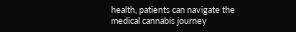health, patients can navigate the medical cannabis journey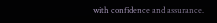with confidence and assurance.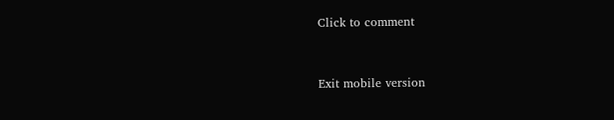Click to comment


Exit mobile version